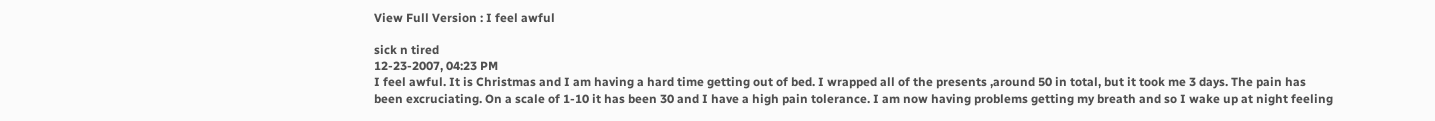View Full Version : I feel awful

sick n tired
12-23-2007, 04:23 PM
I feel awful. It is Christmas and I am having a hard time getting out of bed. I wrapped all of the presents ,around 50 in total, but it took me 3 days. The pain has been excruciating. On a scale of 1-10 it has been 30 and I have a high pain tolerance. I am now having problems getting my breath and so I wake up at night feeling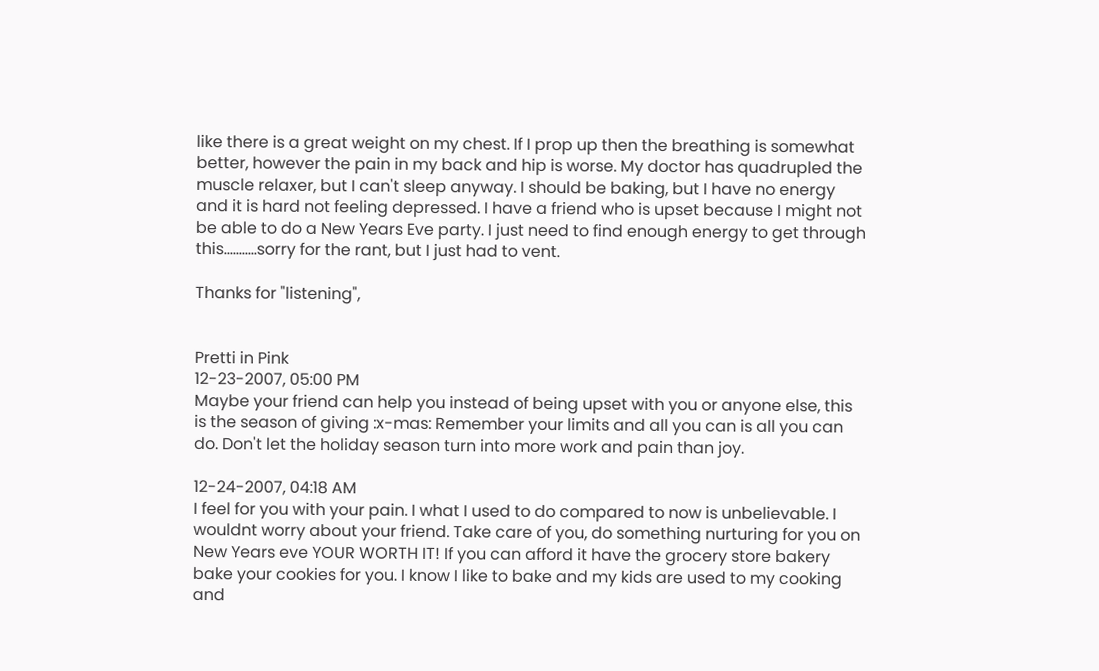like there is a great weight on my chest. If I prop up then the breathing is somewhat better, however the pain in my back and hip is worse. My doctor has quadrupled the muscle relaxer, but I can't sleep anyway. I should be baking, but I have no energy and it is hard not feeling depressed. I have a friend who is upset because I might not be able to do a New Years Eve party. I just need to find enough energy to get through this...........sorry for the rant, but I just had to vent.

Thanks for "listening",


Pretti in Pink
12-23-2007, 05:00 PM
Maybe your friend can help you instead of being upset with you or anyone else, this is the season of giving :x-mas: Remember your limits and all you can is all you can do. Don't let the holiday season turn into more work and pain than joy.

12-24-2007, 04:18 AM
I feel for you with your pain. I what I used to do compared to now is unbelievable. I wouldnt worry about your friend. Take care of you, do something nurturing for you on New Years eve YOUR WORTH IT! If you can afford it have the grocery store bakery bake your cookies for you. I know I like to bake and my kids are used to my cooking and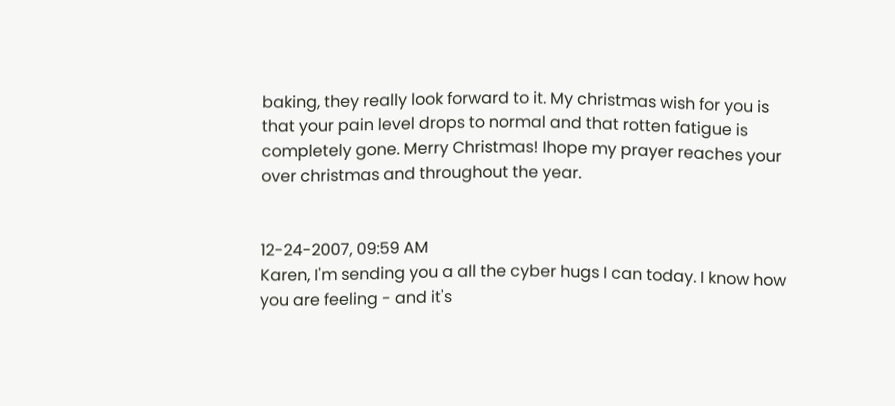baking, they really look forward to it. My christmas wish for you is that your pain level drops to normal and that rotten fatigue is completely gone. Merry Christmas! Ihope my prayer reaches your over christmas and throughout the year.


12-24-2007, 09:59 AM
Karen, I'm sending you a all the cyber hugs I can today. I know how you are feeling - and it's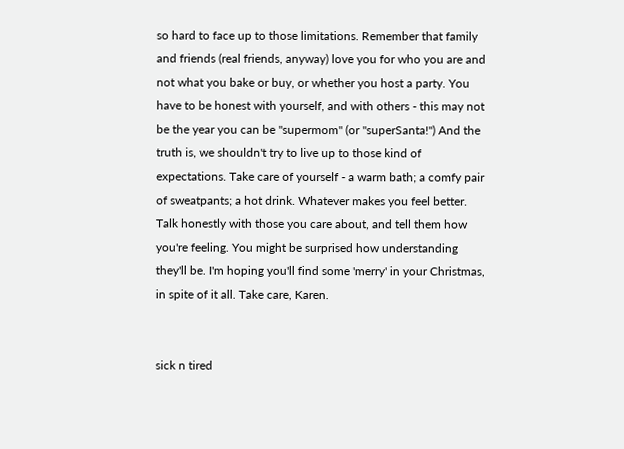so hard to face up to those limitations. Remember that family and friends (real friends, anyway) love you for who you are and not what you bake or buy, or whether you host a party. You have to be honest with yourself, and with others - this may not be the year you can be "supermom" (or "superSanta!") And the truth is, we shouldn't try to live up to those kind of expectations. Take care of yourself - a warm bath; a comfy pair of sweatpants; a hot drink. Whatever makes you feel better. Talk honestly with those you care about, and tell them how you're feeling. You might be surprised how understanding they'll be. I'm hoping you'll find some 'merry' in your Christmas, in spite of it all. Take care, Karen.


sick n tired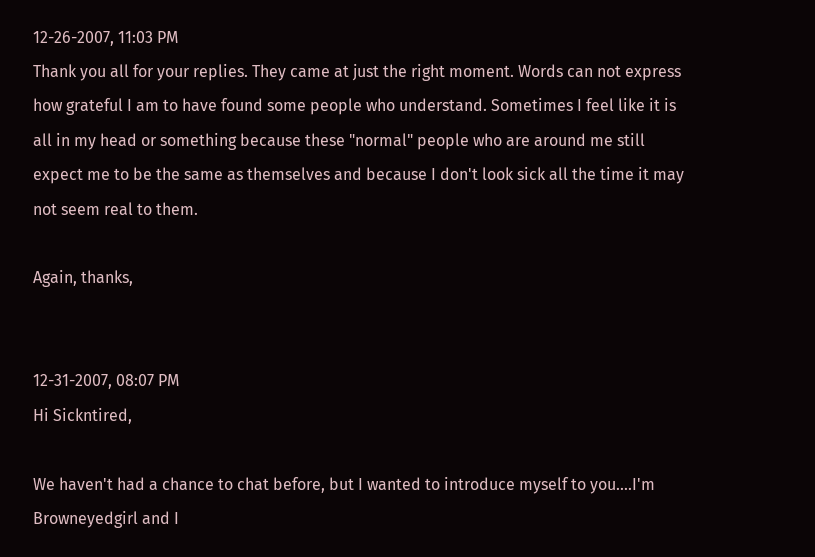12-26-2007, 11:03 PM
Thank you all for your replies. They came at just the right moment. Words can not express how grateful I am to have found some people who understand. Sometimes I feel like it is all in my head or something because these "normal" people who are around me still expect me to be the same as themselves and because I don't look sick all the time it may not seem real to them.

Again, thanks,


12-31-2007, 08:07 PM
Hi Sickntired,

We haven't had a chance to chat before, but I wanted to introduce myself to you....I'm Browneyedgirl and I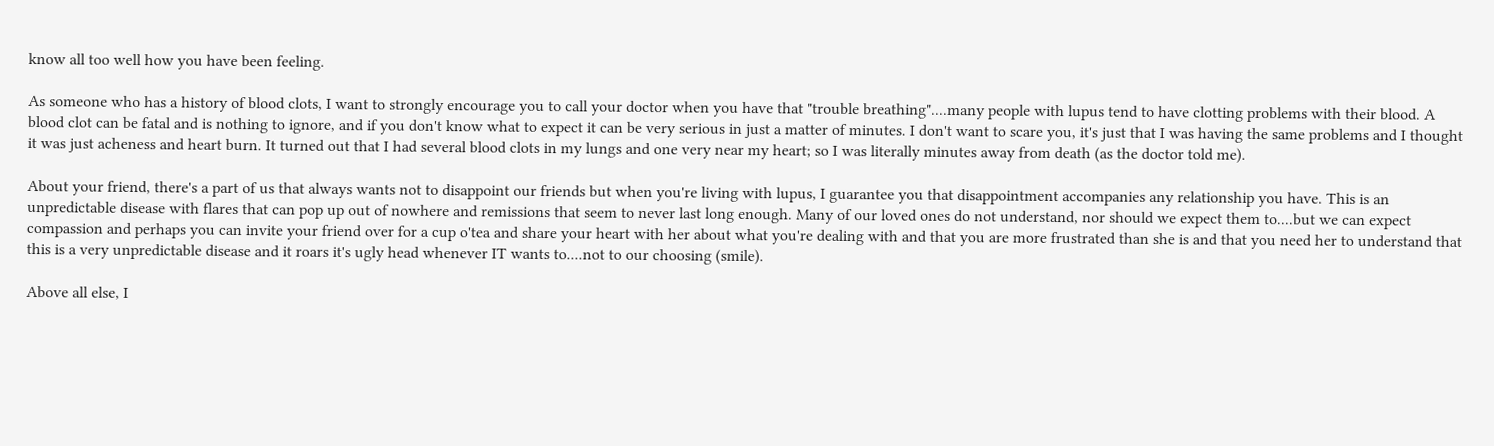know all too well how you have been feeling.

As someone who has a history of blood clots, I want to strongly encourage you to call your doctor when you have that "trouble breathing"....many people with lupus tend to have clotting problems with their blood. A blood clot can be fatal and is nothing to ignore, and if you don't know what to expect it can be very serious in just a matter of minutes. I don't want to scare you, it's just that I was having the same problems and I thought it was just acheness and heart burn. It turned out that I had several blood clots in my lungs and one very near my heart; so I was literally minutes away from death (as the doctor told me).

About your friend, there's a part of us that always wants not to disappoint our friends but when you're living with lupus, I guarantee you that disappointment accompanies any relationship you have. This is an unpredictable disease with flares that can pop up out of nowhere and remissions that seem to never last long enough. Many of our loved ones do not understand, nor should we expect them to....but we can expect compassion and perhaps you can invite your friend over for a cup o'tea and share your heart with her about what you're dealing with and that you are more frustrated than she is and that you need her to understand that this is a very unpredictable disease and it roars it's ugly head whenever IT wants to....not to our choosing (smile).

Above all else, I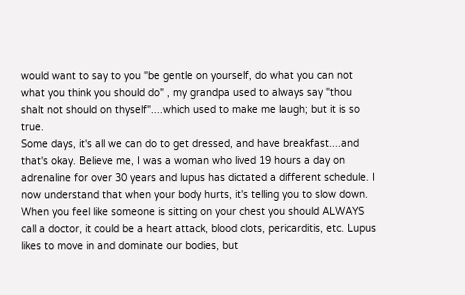would want to say to you "be gentle on yourself, do what you can not what you think you should do" , my grandpa used to always say "thou shalt not should on thyself"....which used to make me laugh; but it is so true.
Some days, it's all we can do to get dressed, and have breakfast....and that's okay. Believe me, I was a woman who lived 19 hours a day on adrenaline for over 30 years and lupus has dictated a different schedule. I now understand that when your body hurts, it's telling you to slow down. When you feel like someone is sitting on your chest you should ALWAYS call a doctor, it could be a heart attack, blood clots, pericarditis, etc. Lupus likes to move in and dominate our bodies, but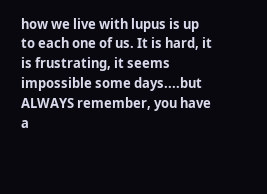how we live with lupus is up to each one of us. It is hard, it is frustrating, it seems impossible some days....but ALWAYS remember, you have a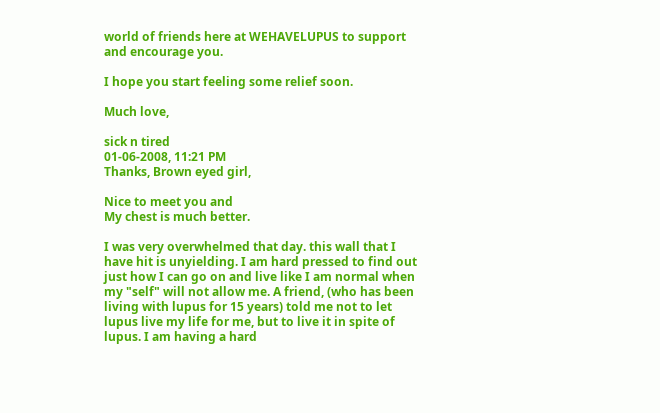world of friends here at WEHAVELUPUS to support and encourage you.

I hope you start feeling some relief soon.

Much love,

sick n tired
01-06-2008, 11:21 PM
Thanks, Brown eyed girl,

Nice to meet you and
My chest is much better.

I was very overwhelmed that day. this wall that I have hit is unyielding. I am hard pressed to find out just how I can go on and live like I am normal when my "self" will not allow me. A friend, (who has been living with lupus for 15 years) told me not to let lupus live my life for me, but to live it in spite of lupus. I am having a hard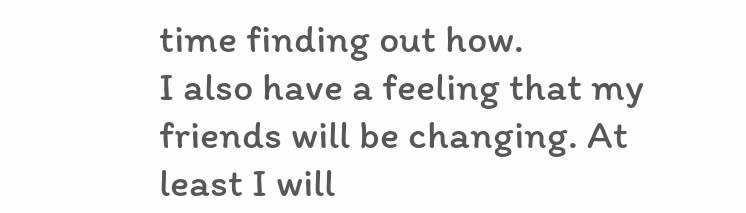time finding out how.
I also have a feeling that my friends will be changing. At least I will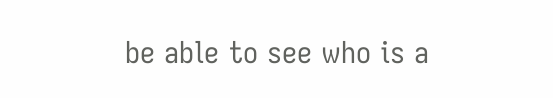be able to see who is a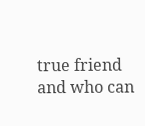true friend and who can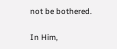not be bothered.

In Him,